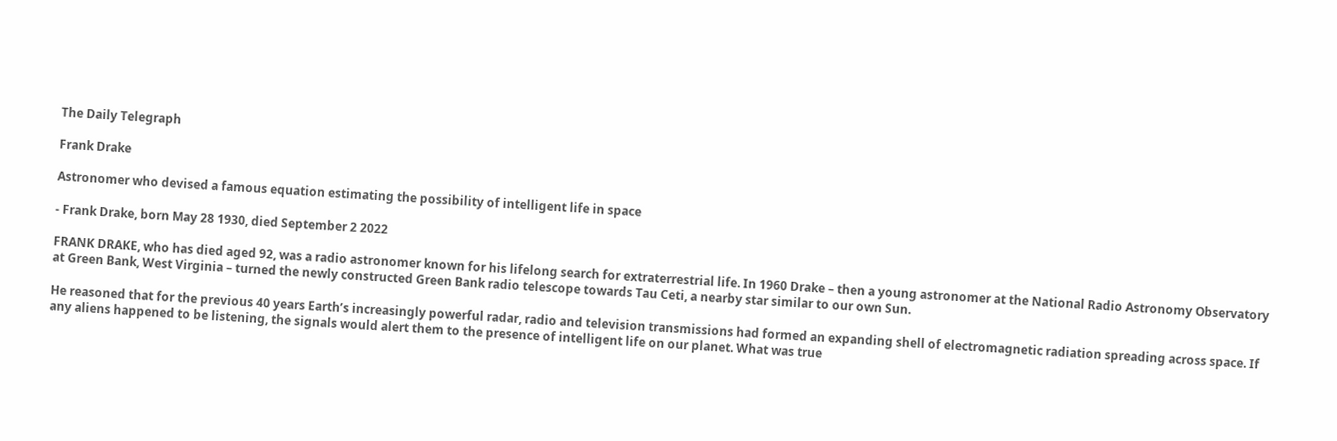The Daily Telegraph

Frank Drake

Astronomer who devised a famous equation estimating the possibility of intelligent life in space

- Frank Drake, born May 28 1930, died September 2 2022

FRANK DRAKE, who has died aged 92, was a radio astronomer known for his lifelong search for extraterrestrial life. In 1960 Drake – then a young astronomer at the National Radio Astronomy Observatory at Green Bank, West Virginia – turned the newly constructed Green Bank radio telescope towards Tau Ceti, a nearby star similar to our own Sun.

He reasoned that for the previous 40 years Earth’s increasingly powerful radar, radio and television transmissions had formed an expanding shell of electromagnetic radiation spreading across space. If any aliens happened to be listening, the signals would alert them to the presence of intelligent life on our planet. What was true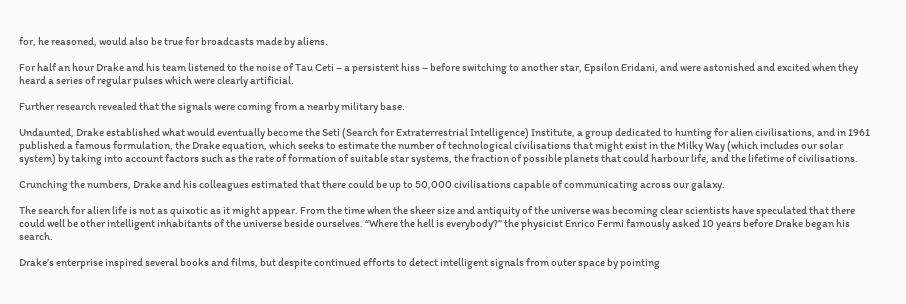for, he reasoned, would also be true for broadcasts made by aliens.

For half an hour Drake and his team listened to the noise of Tau Ceti – a persistent hiss – before switching to another star, Epsilon Eridani, and were astonished and excited when they heard a series of regular pulses which were clearly artificial.

Further research revealed that the signals were coming from a nearby military base.

Undaunted, Drake established what would eventually become the Seti (Search for Extraterrestrial Intelligence) Institute, a group dedicated to hunting for alien civilisations, and in 1961 published a famous formulation, the Drake equation, which seeks to estimate the number of technological civilisations that might exist in the Milky Way (which includes our solar system) by taking into account factors such as the rate of formation of suitable star systems, the fraction of possible planets that could harbour life, and the lifetime of civilisations.

Crunching the numbers, Drake and his colleagues estimated that there could be up to 50,000 civilisations capable of communicating across our galaxy.

The search for alien life is not as quixotic as it might appear. From the time when the sheer size and antiquity of the universe was becoming clear scientists have speculated that there could well be other intelligent inhabitants of the universe beside ourselves. “Where the hell is everybody?” the physicist Enrico Fermi famously asked 10 years before Drake began his search.

Drake’s enterprise inspired several books and films, but despite continued efforts to detect intelligent signals from outer space by pointing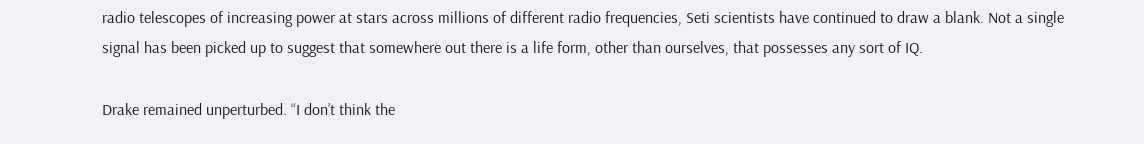radio telescopes of increasing power at stars across millions of different radio frequencies, Seti scientists have continued to draw a blank. Not a single signal has been picked up to suggest that somewhere out there is a life form, other than ourselves, that possesses any sort of IQ.

Drake remained unperturbed. “I don’t think the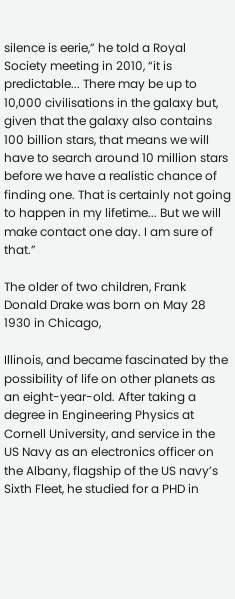silence is eerie,” he told a Royal Society meeting in 2010, “it is predictable... There may be up to 10,000 civilisations in the galaxy but, given that the galaxy also contains 100 billion stars, that means we will have to search around 10 million stars before we have a realistic chance of finding one. That is certainly not going to happen in my lifetime... But we will make contact one day. I am sure of that.”

The older of two children, Frank Donald Drake was born on May 28 1930 in Chicago,

Illinois, and became fascinated by the possibility of life on other planets as an eight-year-old. After taking a degree in Engineering Physics at Cornell University, and service in the US Navy as an electronics officer on the Albany, flagship of the US navy’s Sixth Fleet, he studied for a PHD in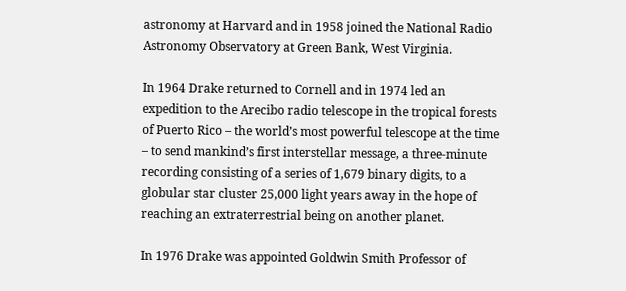astronomy at Harvard and in 1958 joined the National Radio Astronomy Observatory at Green Bank, West Virginia.

In 1964 Drake returned to Cornell and in 1974 led an expedition to the Arecibo radio telescope in the tropical forests of Puerto Rico – the world’s most powerful telescope at the time – to send mankind’s first interstellar message, a three-minute recording consisting of a series of 1,679 binary digits, to a globular star cluster 25,000 light years away in the hope of reaching an extraterrestrial being on another planet.

In 1976 Drake was appointed Goldwin Smith Professor of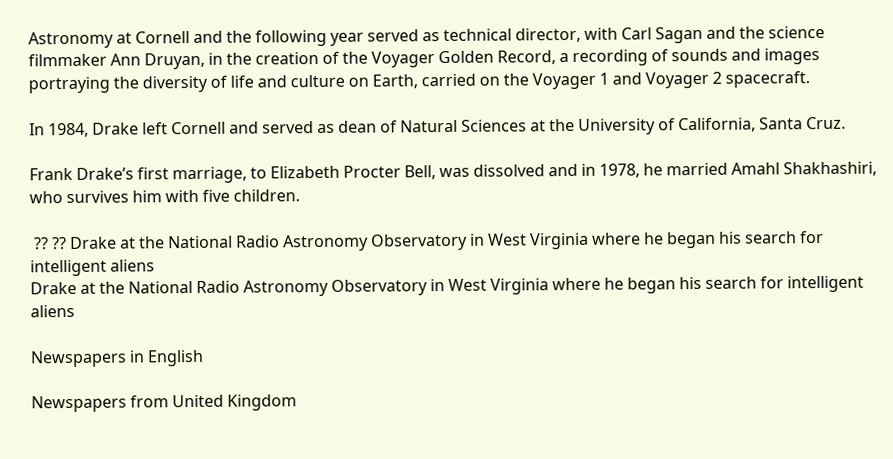Astronomy at Cornell and the following year served as technical director, with Carl Sagan and the science filmmaker Ann Druyan, in the creation of the Voyager Golden Record, a recording of sounds and images portraying the diversity of life and culture on Earth, carried on the Voyager 1 and Voyager 2 spacecraft.

In 1984, Drake left Cornell and served as dean of Natural Sciences at the University of California, Santa Cruz.

Frank Drake’s first marriage, to Elizabeth Procter Bell, was dissolved and in 1978, he married Amahl Shakhashiri, who survives him with five children.

 ?? ?? Drake at the National Radio Astronomy Observatory in West Virginia where he began his search for intelligent aliens
Drake at the National Radio Astronomy Observatory in West Virginia where he began his search for intelligent aliens

Newspapers in English

Newspapers from United Kingdom